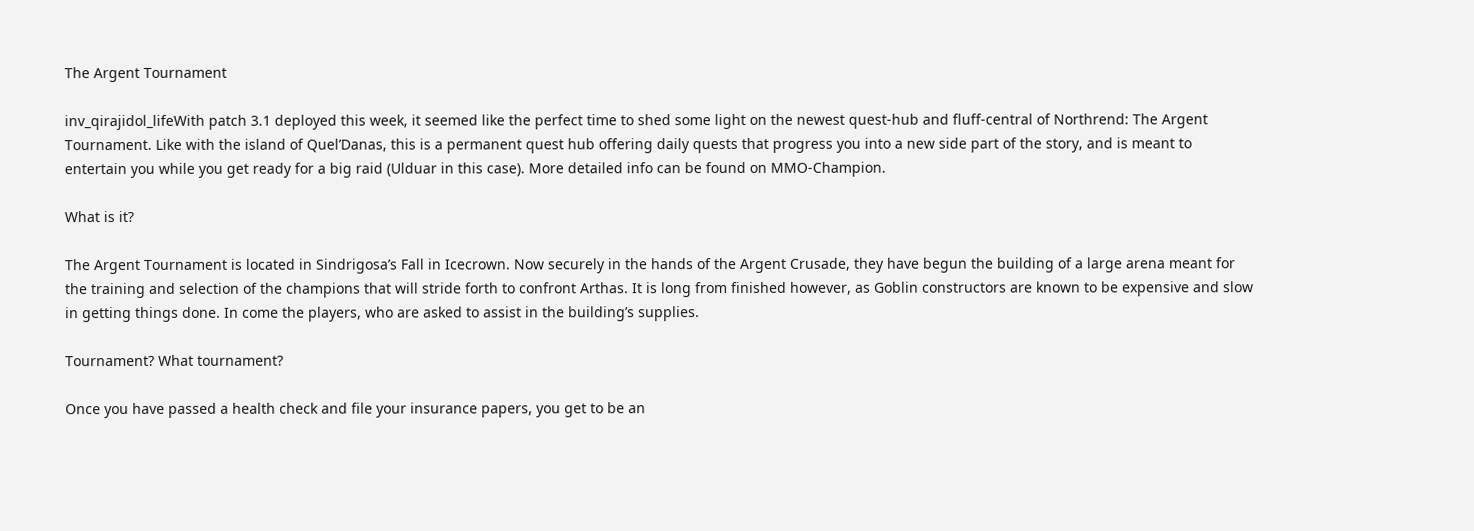The Argent Tournament

inv_qirajidol_lifeWith patch 3.1 deployed this week, it seemed like the perfect time to shed some light on the newest quest-hub and fluff-central of Northrend: The Argent Tournament. Like with the island of Quel’Danas, this is a permanent quest hub offering daily quests that progress you into a new side part of the story, and is meant to entertain you while you get ready for a big raid (Ulduar in this case). More detailed info can be found on MMO-Champion.

What is it?

The Argent Tournament is located in Sindrigosa’s Fall in Icecrown. Now securely in the hands of the Argent Crusade, they have begun the building of a large arena meant for the training and selection of the champions that will stride forth to confront Arthas. It is long from finished however, as Goblin constructors are known to be expensive and slow in getting things done. In come the players, who are asked to assist in the building’s supplies.

Tournament? What tournament?

Once you have passed a health check and file your insurance papers, you get to be an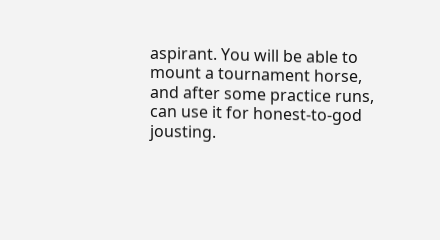aspirant. You will be able to mount a tournament horse, and after some practice runs, can use it for honest-to-god jousting.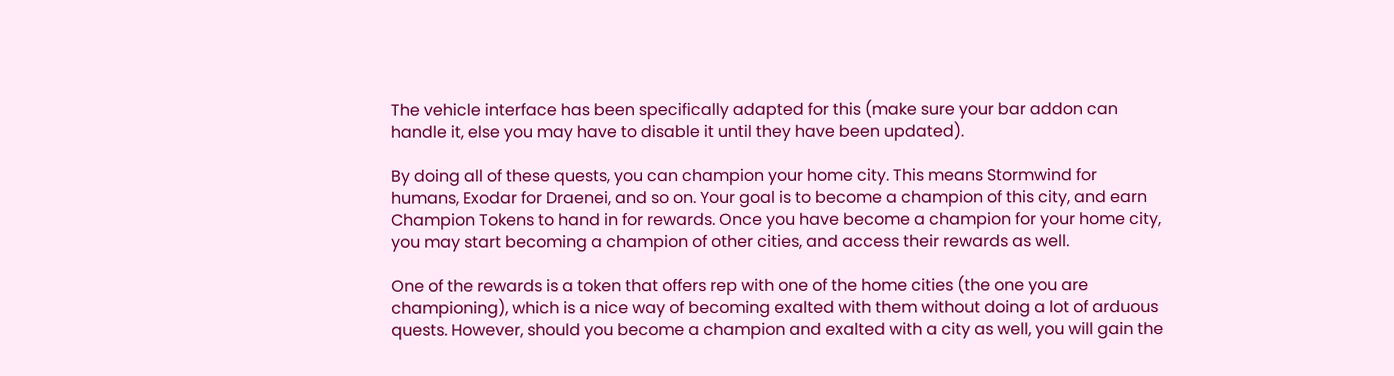The vehicle interface has been specifically adapted for this (make sure your bar addon can handle it, else you may have to disable it until they have been updated).

By doing all of these quests, you can champion your home city. This means Stormwind for humans, Exodar for Draenei, and so on. Your goal is to become a champion of this city, and earn Champion Tokens to hand in for rewards. Once you have become a champion for your home city, you may start becoming a champion of other cities, and access their rewards as well.

One of the rewards is a token that offers rep with one of the home cities (the one you are championing), which is a nice way of becoming exalted with them without doing a lot of arduous quests. However, should you become a champion and exalted with a city as well, you will gain the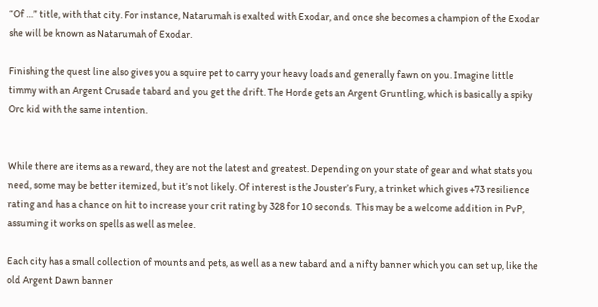“Of …” title, with that city. For instance, Natarumah is exalted with Exodar, and once she becomes a champion of the Exodar she will be known as Natarumah of Exodar.

Finishing the quest line also gives you a squire pet to carry your heavy loads and generally fawn on you. Imagine little timmy with an Argent Crusade tabard and you get the drift. The Horde gets an Argent Gruntling, which is basically a spiky Orc kid with the same intention.


While there are items as a reward, they are not the latest and greatest. Depending on your state of gear and what stats you need, some may be better itemized, but it’s not likely. Of interest is the Jouster’s Fury, a trinket which gives +73 resilience rating and has a chance on hit to increase your crit rating by 328 for 10 seconds.  This may be a welcome addition in PvP, assuming it works on spells as well as melee.

Each city has a small collection of mounts and pets, as well as a new tabard and a nifty banner which you can set up, like the old Argent Dawn banner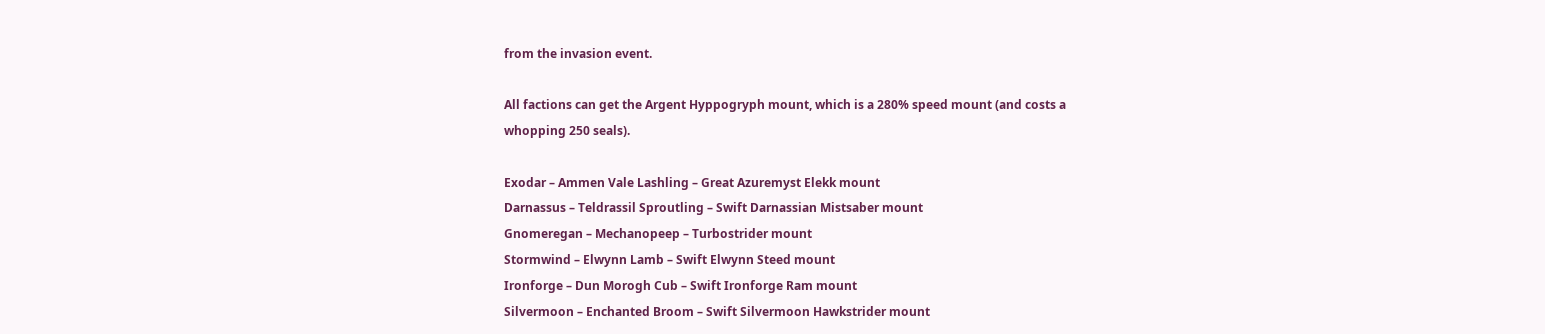from the invasion event.

All factions can get the Argent Hyppogryph mount, which is a 280% speed mount (and costs a whopping 250 seals).

Exodar – Ammen Vale Lashling – Great Azuremyst Elekk mount
Darnassus – Teldrassil Sproutling – Swift Darnassian Mistsaber mount
Gnomeregan – Mechanopeep – Turbostrider mount
Stormwind – Elwynn Lamb – Swift Elwynn Steed mount
Ironforge – Dun Morogh Cub – Swift Ironforge Ram mount
Silvermoon – Enchanted Broom – Swift Silvermoon Hawkstrider mount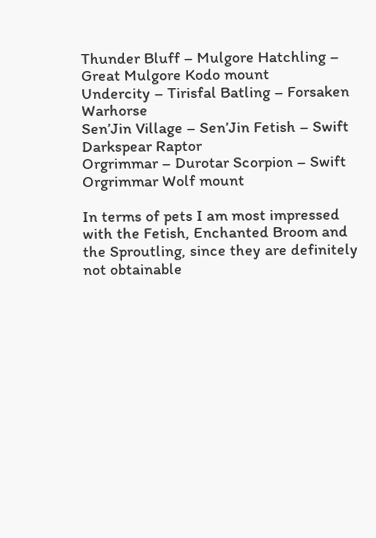Thunder Bluff – Mulgore Hatchling – Great Mulgore Kodo mount
Undercity – Tirisfal Batling – Forsaken Warhorse
Sen’Jin Village – Sen’Jin Fetish – Swift Darkspear Raptor
Orgrimmar – Durotar Scorpion – Swift Orgrimmar Wolf mount

In terms of pets I am most impressed with the Fetish, Enchanted Broom and the Sproutling, since they are definitely not obtainable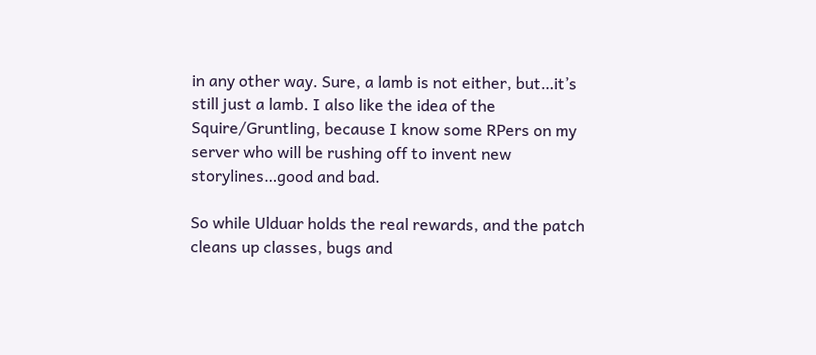in any other way. Sure, a lamb is not either, but…it’s still just a lamb. I also like the idea of the Squire/Gruntling, because I know some RPers on my server who will be rushing off to invent new storylines…good and bad.

So while Ulduar holds the real rewards, and the patch cleans up classes, bugs and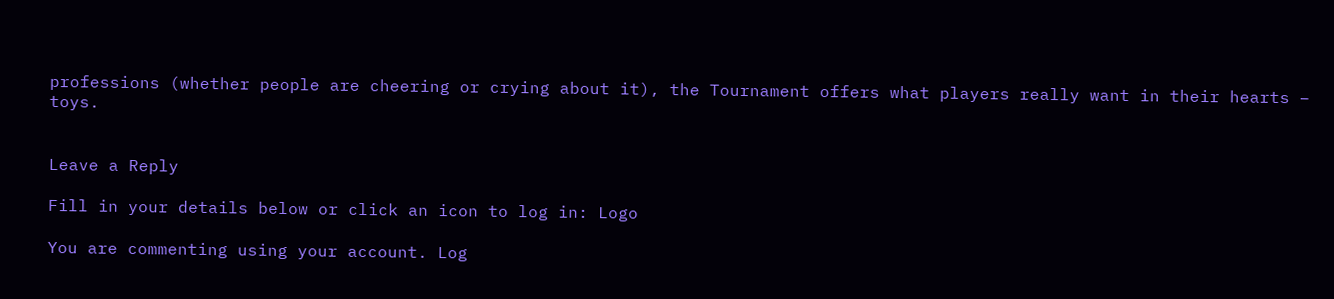professions (whether people are cheering or crying about it), the Tournament offers what players really want in their hearts – toys.


Leave a Reply

Fill in your details below or click an icon to log in: Logo

You are commenting using your account. Log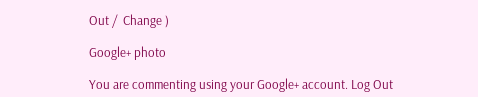Out /  Change )

Google+ photo

You are commenting using your Google+ account. Log Out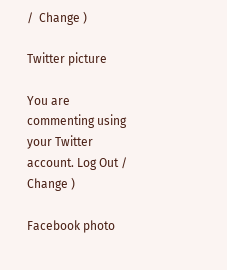/  Change )

Twitter picture

You are commenting using your Twitter account. Log Out /  Change )

Facebook photo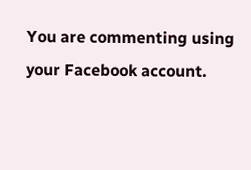You are commenting using your Facebook account.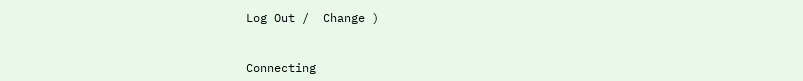Log Out /  Change )


Connecting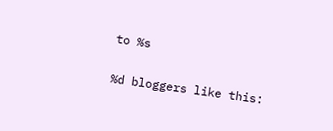to %s

%d bloggers like this: